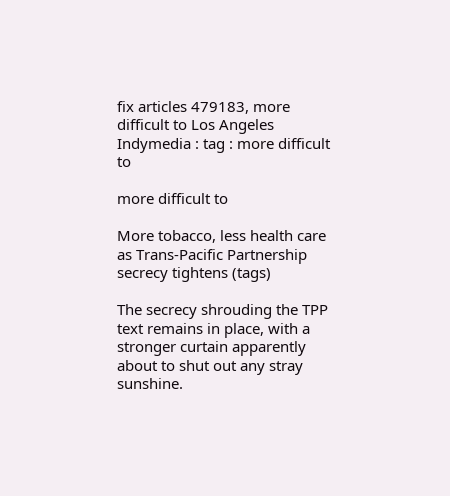fix articles 479183, more difficult to Los Angeles Indymedia : tag : more difficult to

more difficult to

More tobacco, less health care as Trans-Pacific Partnership secrecy tightens (tags)

The secrecy shrouding the TPP text remains in place, with a stronger curtain apparently about to shut out any stray sunshine.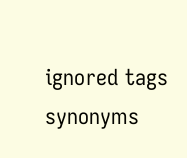ignored tags synonyms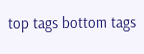top tags bottom tags